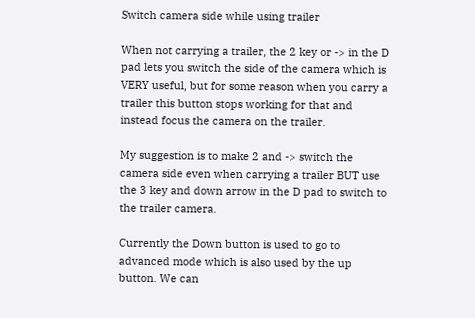Switch camera side while using trailer

When not carrying a trailer, the 2 key or -> in the D pad lets you switch the side of the camera which is VERY useful, but for some reason when you carry a trailer this button stops working for that and instead focus the camera on the trailer.

My suggestion is to make 2 and -> switch the camera side even when carrying a trailer BUT use the 3 key and down arrow in the D pad to switch to the trailer camera.

Currently the Down button is used to go to advanced mode which is also used by the up button. We can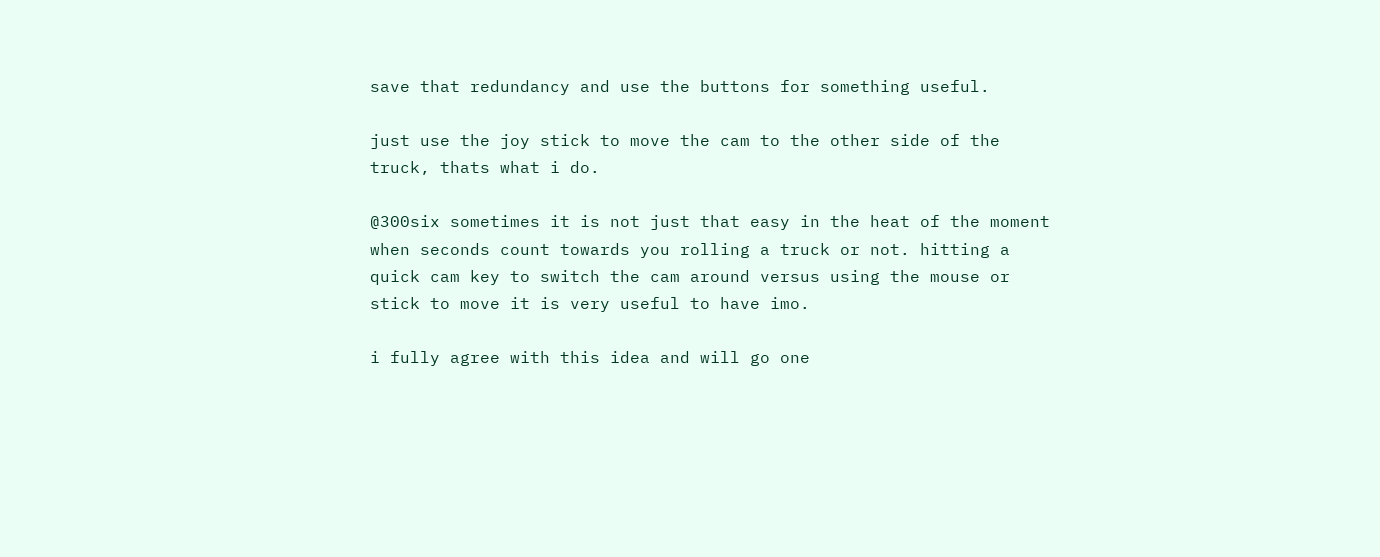save that redundancy and use the buttons for something useful.

just use the joy stick to move the cam to the other side of the truck, thats what i do.

@300six sometimes it is not just that easy in the heat of the moment when seconds count towards you rolling a truck or not. hitting a quick cam key to switch the cam around versus using the mouse or stick to move it is very useful to have imo.

i fully agree with this idea and will go one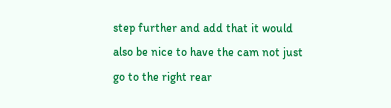step further and add that it would also be nice to have the cam not just go to the right rear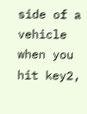side of a vehicle when you hit key2,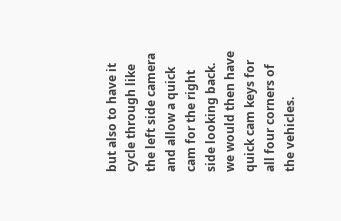but also to have it cycle through like the left side camera and allow a quick cam for the right side looking back. we would then have quick cam keys for all four corners of the vehicles.